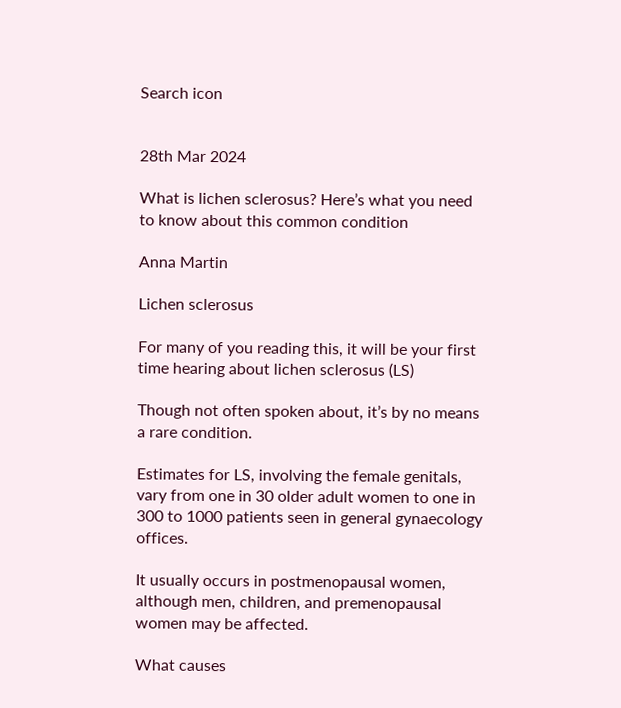Search icon


28th Mar 2024

What is lichen sclerosus? Here’s what you need to know about this common condition

Anna Martin

Lichen sclerosus

For many of you reading this, it will be your first time hearing about lichen sclerosus (LS)

Though not often spoken about, it’s by no means a rare condition.

Estimates for LS, involving the female genitals, vary from one in 30 older adult women to one in 300 to 1000 patients seen in general gynaecology offices.

It usually occurs in postmenopausal women, although men, children, and premenopausal women may be affected.

What causes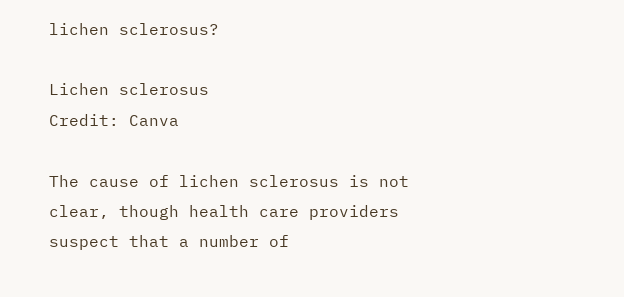lichen sclerosus?

Lichen sclerosus
Credit: Canva

The cause of lichen sclerosus is not clear, though health care providers suspect that a number of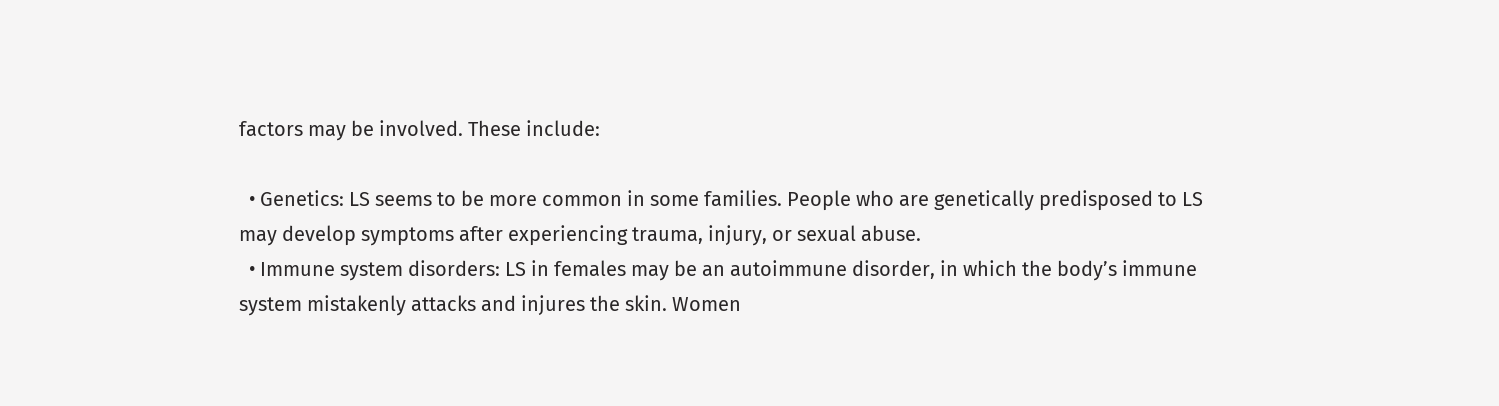factors may be involved. These include:

  • Genetics: LS seems to be more common in some families. People who are genetically predisposed to LS may develop symptoms after experiencing trauma, injury, or sexual abuse.
  • Immune system disorders: LS in females may be an autoimmune disorder, in which the body’s immune system mistakenly attacks and injures the skin. Women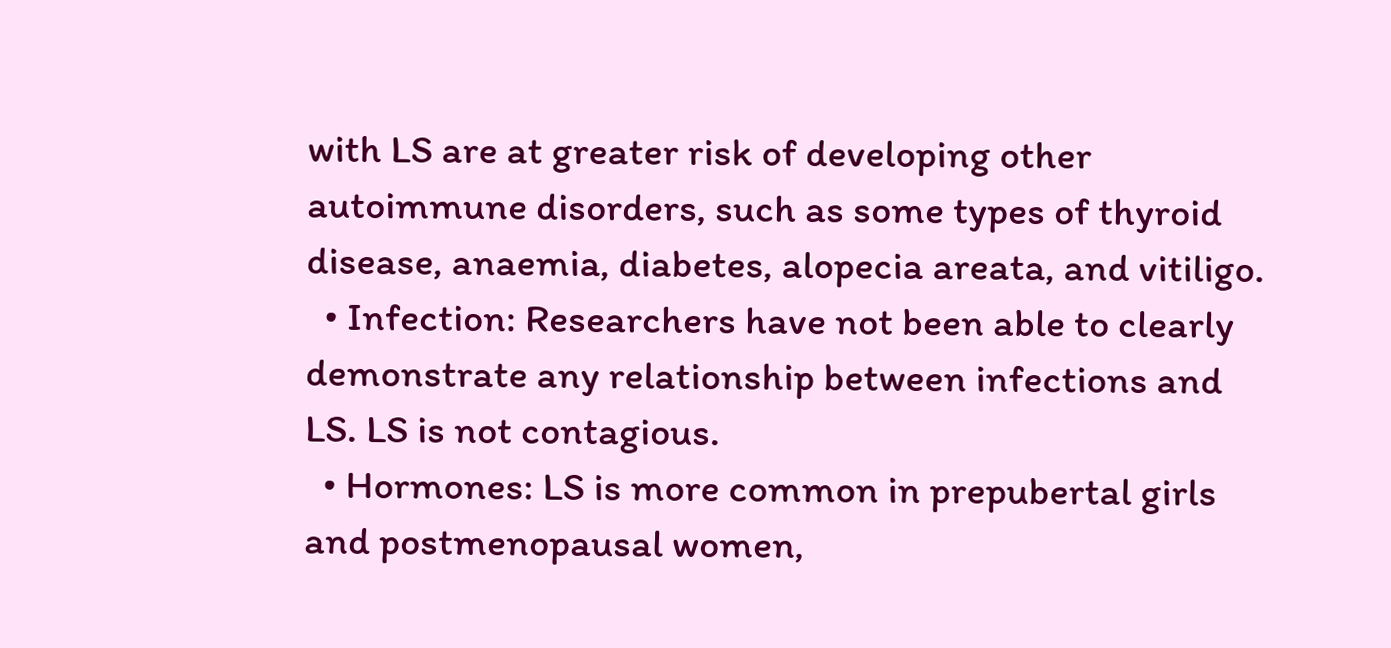with LS are at greater risk of developing other autoimmune disorders, such as some types of thyroid disease, anaemia, diabetes, alopecia areata, and vitiligo.
  • Infection: Researchers have not been able to clearly demonstrate any relationship between infections and LS. LS is not contagious.
  • Hormones: LS is more common in prepubertal girls and postmenopausal women,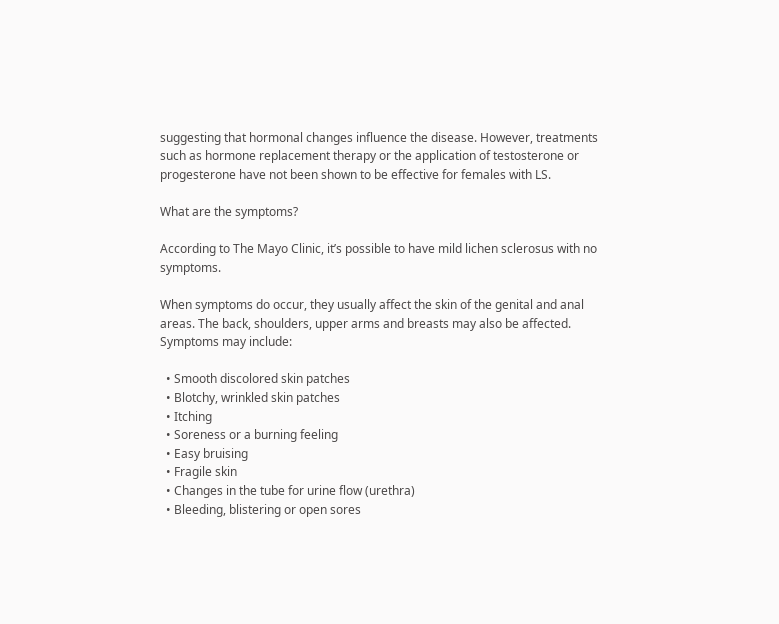suggesting that hormonal changes influence the disease. However, treatments such as hormone replacement therapy or the application of testosterone or progesterone have not been shown to be effective for females with LS.

What are the symptoms?

According to The Mayo Clinic, it’s possible to have mild lichen sclerosus with no symptoms.

When symptoms do occur, they usually affect the skin of the genital and anal areas. The back, shoulders, upper arms and breasts may also be affected. Symptoms may include:

  • Smooth discolored skin patches
  • Blotchy, wrinkled skin patches
  • Itching
  • Soreness or a burning feeling
  • Easy bruising
  • Fragile skin
  • Changes in the tube for urine flow (urethra)
  • Bleeding, blistering or open sores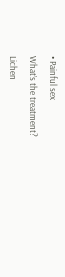• Painful sex

What’s the treatment?

Lichen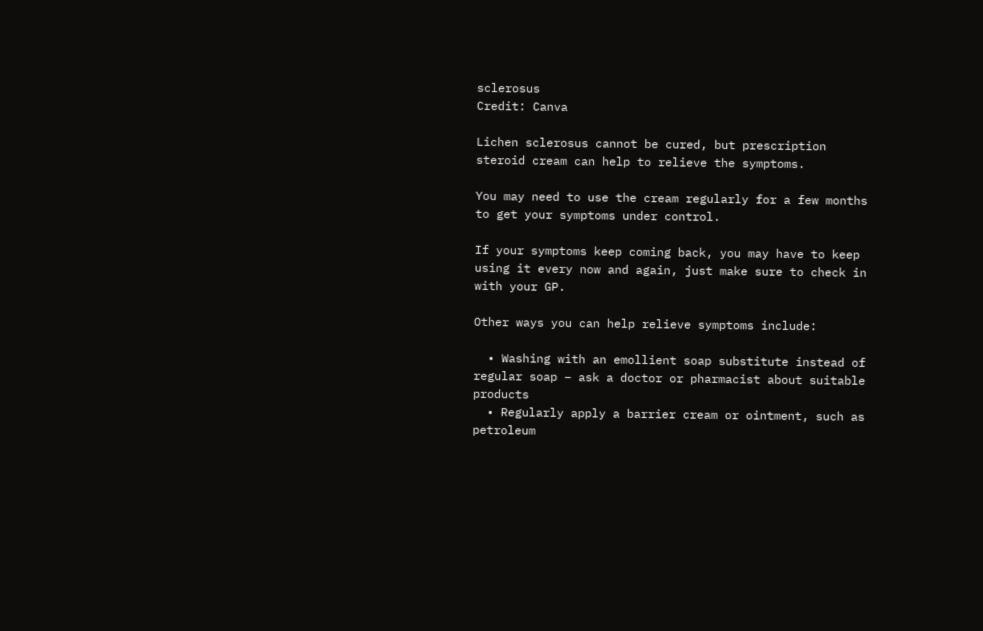sclerosus
Credit: Canva

Lichen sclerosus cannot be cured, but prescription steroid cream can help to relieve the symptoms.

You may need to use the cream regularly for a few months to get your symptoms under control.

If your symptoms keep coming back, you may have to keep using it every now and again, just make sure to check in with your GP.

Other ways you can help relieve symptoms include:

  • Washing with an emollient soap substitute instead of regular soap – ask a doctor or pharmacist about suitable products
  • Regularly apply a barrier cream or ointment, such as petroleum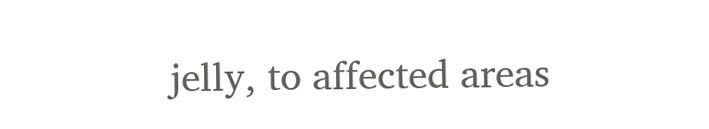jelly, to affected areas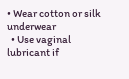• Wear cotton or silk underwear
  • Use vaginal lubricant if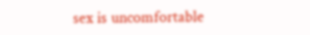sex is uncomfortable